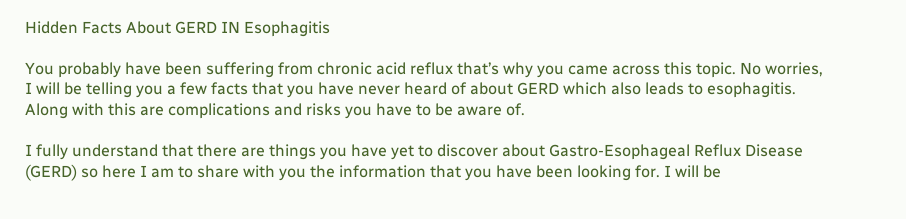Hidden Facts About GERD IN Esophagitis

You probably have been suffering from chronic acid reflux that’s why you came across this topic. No worries, I will be telling you a few facts that you have never heard of about GERD which also leads to esophagitis. Along with this are complications and risks you have to be aware of.

I fully understand that there are things you have yet to discover about Gastro-Esophageal Reflux Disease (GERD) so here I am to share with you the information that you have been looking for. I will be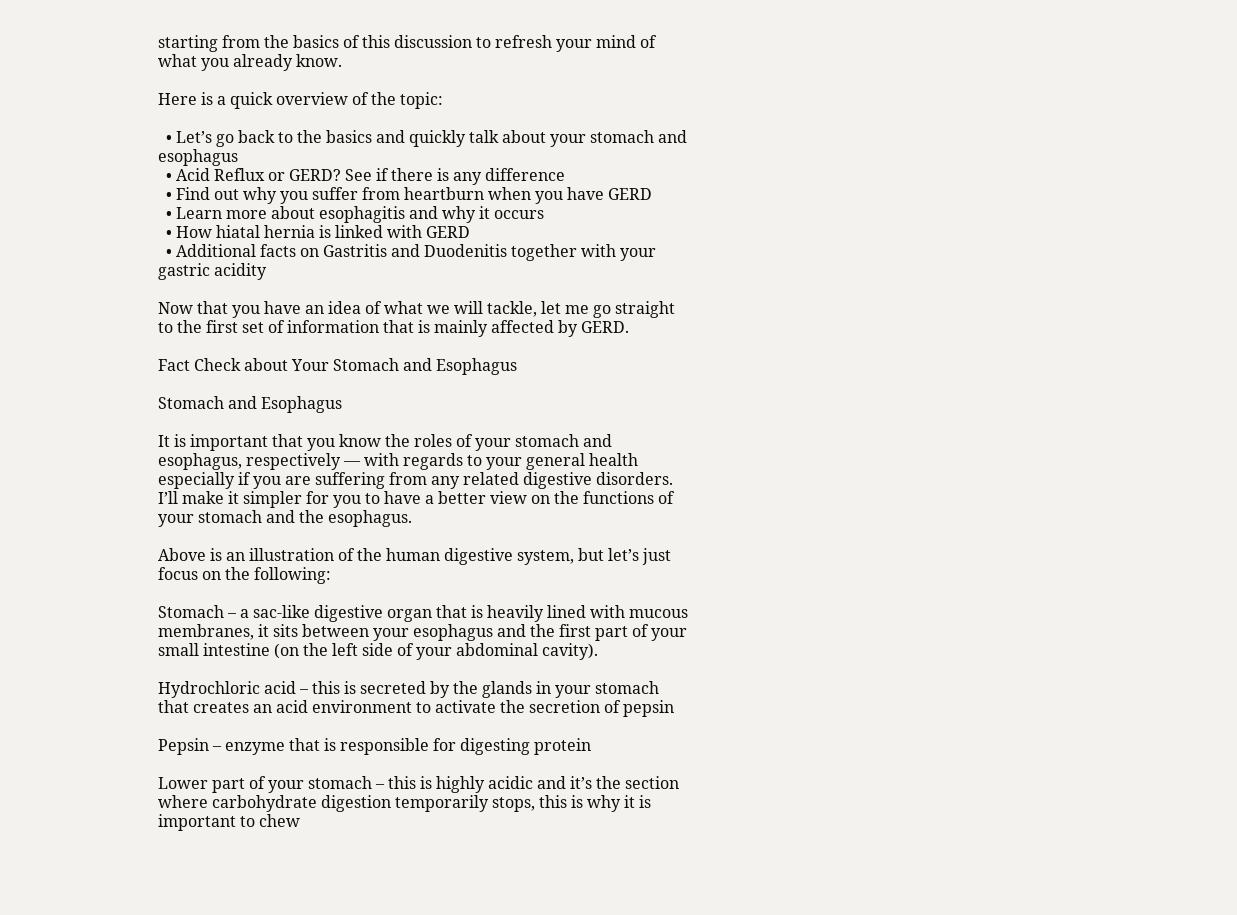starting from the basics of this discussion to refresh your mind of what you already know.

Here is a quick overview of the topic:

  • Let’s go back to the basics and quickly talk about your stomach and esophagus
  • Acid Reflux or GERD? See if there is any difference
  • Find out why you suffer from heartburn when you have GERD
  • Learn more about esophagitis and why it occurs
  • How hiatal hernia is linked with GERD
  • Additional facts on Gastritis and Duodenitis together with your gastric acidity

Now that you have an idea of what we will tackle, let me go straight to the first set of information that is mainly affected by GERD.

Fact Check about Your Stomach and Esophagus

Stomach and Esophagus

It is important that you know the roles of your stomach and esophagus, respectively — with regards to your general health especially if you are suffering from any related digestive disorders. I’ll make it simpler for you to have a better view on the functions of your stomach and the esophagus.

Above is an illustration of the human digestive system, but let’s just focus on the following:

Stomach – a sac-like digestive organ that is heavily lined with mucous membranes, it sits between your esophagus and the first part of your small intestine (on the left side of your abdominal cavity).

Hydrochloric acid – this is secreted by the glands in your stomach that creates an acid environment to activate the secretion of pepsin

Pepsin – enzyme that is responsible for digesting protein

Lower part of your stomach – this is highly acidic and it’s the section where carbohydrate digestion temporarily stops, this is why it is important to chew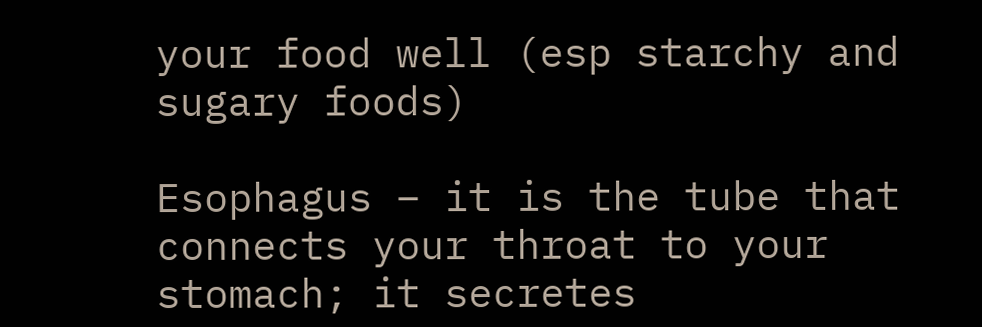your food well (esp starchy and sugary foods)

Esophagus – it is the tube that connects your throat to your stomach; it secretes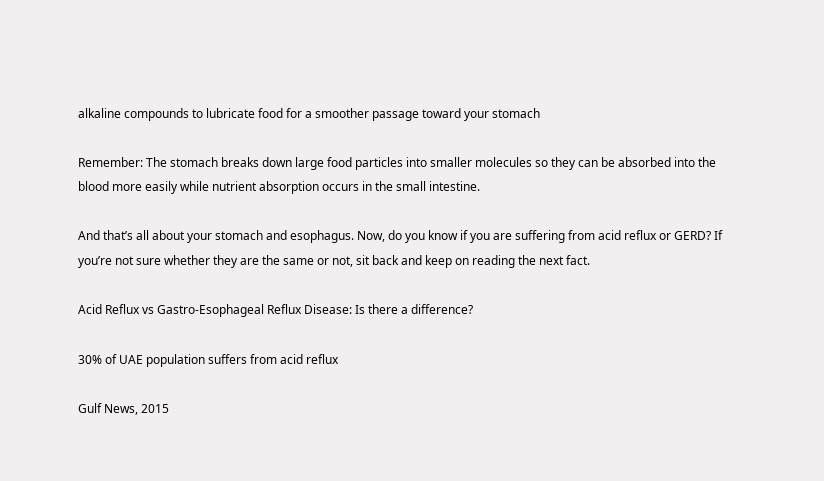alkaline compounds to lubricate food for a smoother passage toward your stomach

Remember: The stomach breaks down large food particles into smaller molecules so they can be absorbed into the blood more easily while nutrient absorption occurs in the small intestine.

And that’s all about your stomach and esophagus. Now, do you know if you are suffering from acid reflux or GERD? If you’re not sure whether they are the same or not, sit back and keep on reading the next fact.

Acid Reflux vs Gastro-Esophageal Reflux Disease: Is there a difference?

30% of UAE population suffers from acid reflux

Gulf News, 2015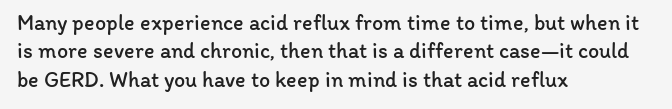Many people experience acid reflux from time to time, but when it is more severe and chronic, then that is a different case—it could be GERD. What you have to keep in mind is that acid reflux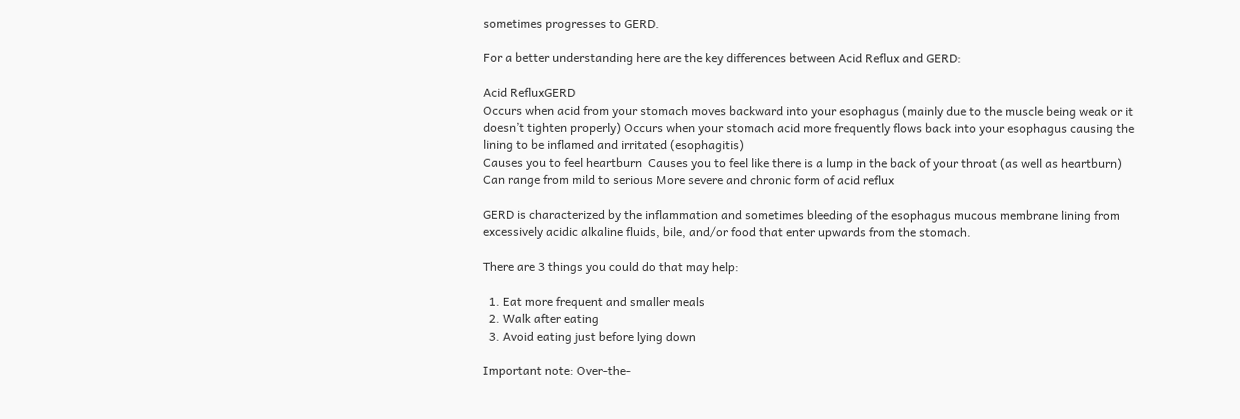sometimes progresses to GERD.

For a better understanding here are the key differences between Acid Reflux and GERD:

Acid RefluxGERD
Occurs when acid from your stomach moves backward into your esophagus (mainly due to the muscle being weak or it doesn’t tighten properly) Occurs when your stomach acid more frequently flows back into your esophagus causing the lining to be inflamed and irritated (esophagitis)
Causes you to feel heartburn  Causes you to feel like there is a lump in the back of your throat (as well as heartburn)
Can range from mild to serious More severe and chronic form of acid reflux

GERD is characterized by the inflammation and sometimes bleeding of the esophagus mucous membrane lining from excessively acidic alkaline fluids, bile, and/or food that enter upwards from the stomach.

There are 3 things you could do that may help:

  1. Eat more frequent and smaller meals
  2. Walk after eating
  3. Avoid eating just before lying down

Important note: Over-the-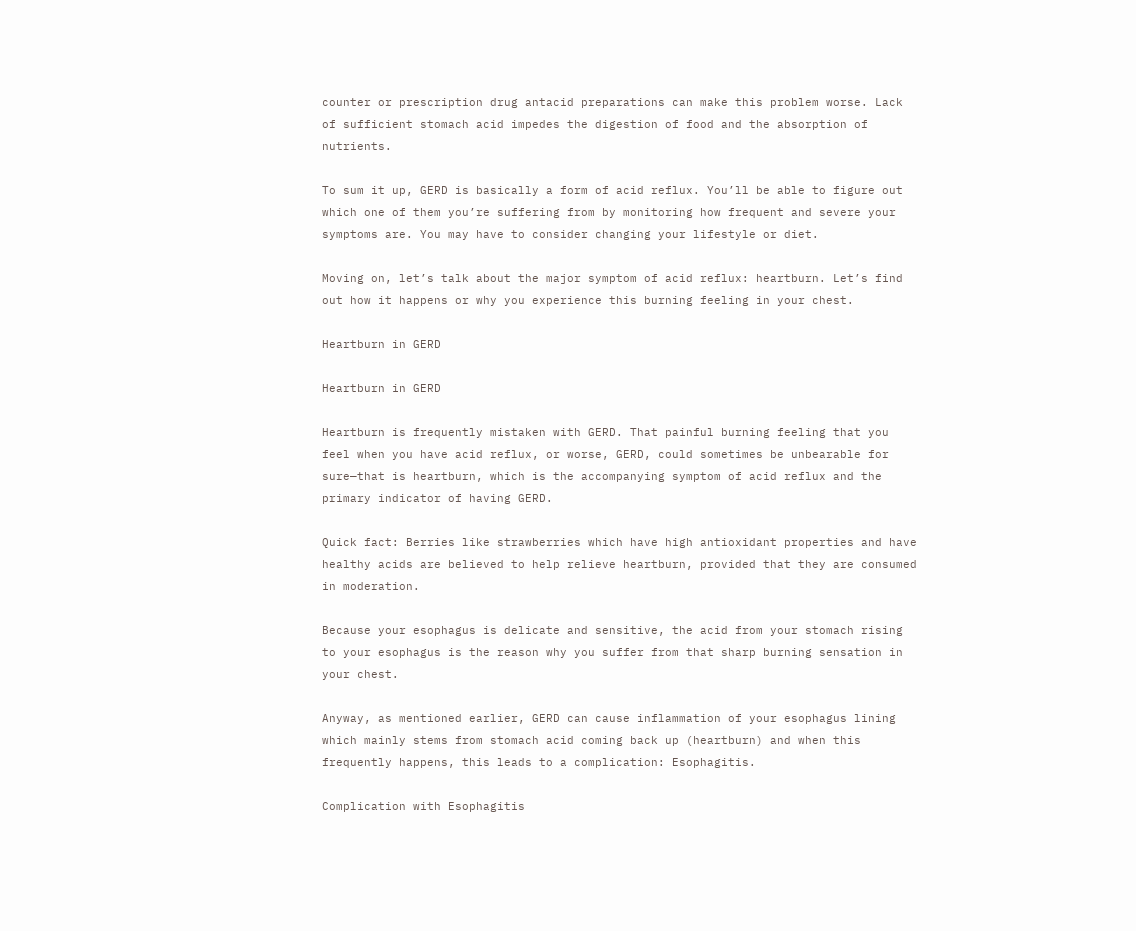counter or prescription drug antacid preparations can make this problem worse. Lack of sufficient stomach acid impedes the digestion of food and the absorption of nutrients.

To sum it up, GERD is basically a form of acid reflux. You’ll be able to figure out which one of them you’re suffering from by monitoring how frequent and severe your symptoms are. You may have to consider changing your lifestyle or diet.

Moving on, let’s talk about the major symptom of acid reflux: heartburn. Let’s find out how it happens or why you experience this burning feeling in your chest.

Heartburn in GERD

Heartburn in GERD

Heartburn is frequently mistaken with GERD. That painful burning feeling that you feel when you have acid reflux, or worse, GERD, could sometimes be unbearable for sure—that is heartburn, which is the accompanying symptom of acid reflux and the primary indicator of having GERD.

Quick fact: Berries like strawberries which have high antioxidant properties and have healthy acids are believed to help relieve heartburn, provided that they are consumed in moderation.

Because your esophagus is delicate and sensitive, the acid from your stomach rising to your esophagus is the reason why you suffer from that sharp burning sensation in your chest.

Anyway, as mentioned earlier, GERD can cause inflammation of your esophagus lining which mainly stems from stomach acid coming back up (heartburn) and when this frequently happens, this leads to a complication: Esophagitis.

Complication with Esophagitis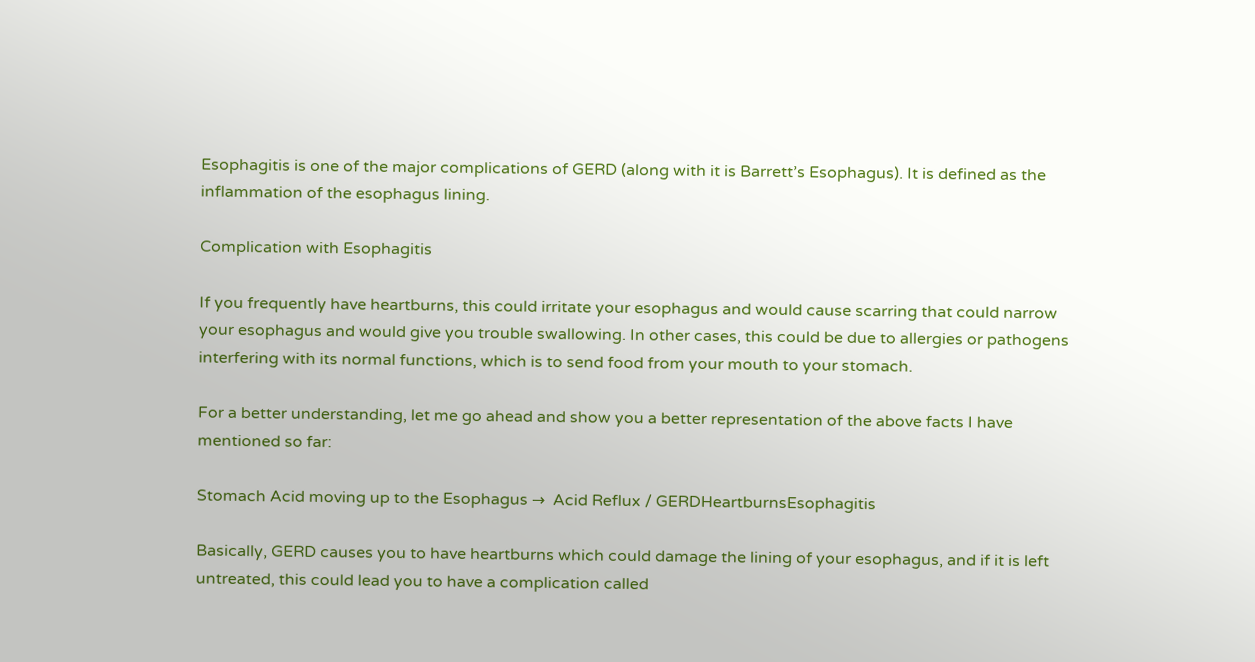Esophagitis is one of the major complications of GERD (along with it is Barrett’s Esophagus). It is defined as the inflammation of the esophagus lining.

Complication with Esophagitis

If you frequently have heartburns, this could irritate your esophagus and would cause scarring that could narrow your esophagus and would give you trouble swallowing. In other cases, this could be due to allergies or pathogens interfering with its normal functions, which is to send food from your mouth to your stomach.

For a better understanding, let me go ahead and show you a better representation of the above facts I have mentioned so far:

Stomach Acid moving up to the Esophagus →  Acid Reflux / GERDHeartburnsEsophagitis

Basically, GERD causes you to have heartburns which could damage the lining of your esophagus, and if it is left untreated, this could lead you to have a complication called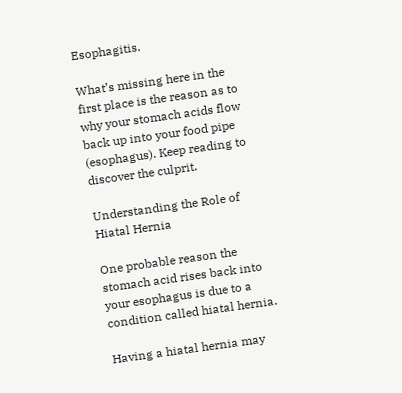Esophagitis.

What’s missing here in the first place is the reason as to why your stomach acids flow back up into your food pipe (esophagus). Keep reading to discover the culprit.

Understanding the Role of Hiatal Hernia

One probable reason the stomach acid rises back into your esophagus is due to a condition called hiatal hernia.

Having a hiatal hernia may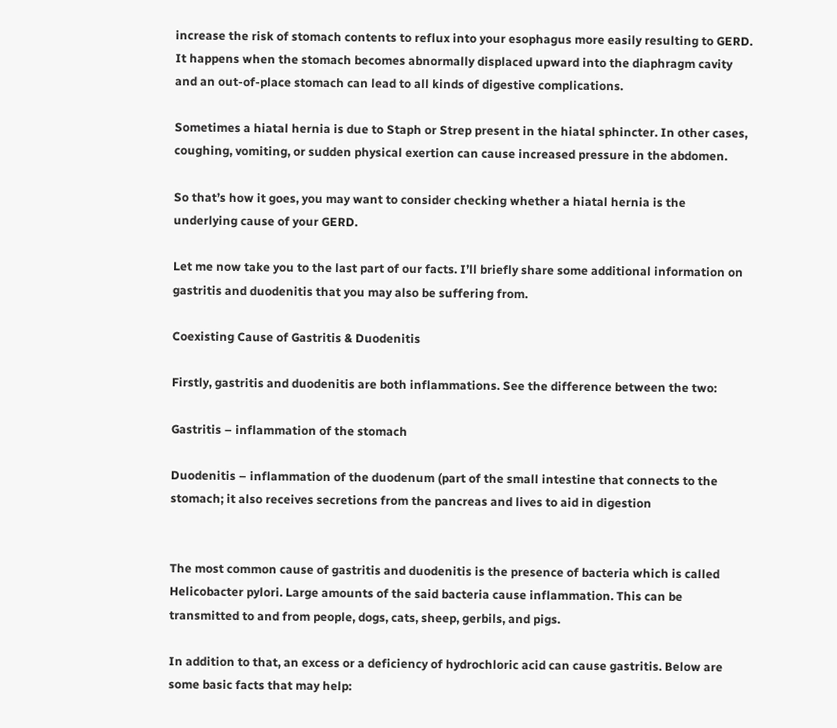increase the risk of stomach contents to reflux into your esophagus more easily resulting to GERD. It happens when the stomach becomes abnormally displaced upward into the diaphragm cavity and an out-of-place stomach can lead to all kinds of digestive complications.

Sometimes a hiatal hernia is due to Staph or Strep present in the hiatal sphincter. In other cases, coughing, vomiting, or sudden physical exertion can cause increased pressure in the abdomen.

So that’s how it goes, you may want to consider checking whether a hiatal hernia is the underlying cause of your GERD.

Let me now take you to the last part of our facts. I’ll briefly share some additional information on gastritis and duodenitis that you may also be suffering from.

Coexisting Cause of Gastritis & Duodenitis

Firstly, gastritis and duodenitis are both inflammations. See the difference between the two:

Gastritis – inflammation of the stomach

Duodenitis – inflammation of the duodenum (part of the small intestine that connects to the stomach; it also receives secretions from the pancreas and lives to aid in digestion


The most common cause of gastritis and duodenitis is the presence of bacteria which is called Helicobacter pylori. Large amounts of the said bacteria cause inflammation. This can be transmitted to and from people, dogs, cats, sheep, gerbils, and pigs.

In addition to that, an excess or a deficiency of hydrochloric acid can cause gastritis. Below are some basic facts that may help: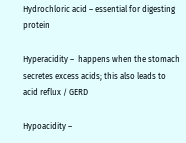Hydrochloric acid – essential for digesting protein

Hyperacidity –  happens when the stomach secretes excess acids; this also leads to acid reflux / GERD

Hypoacidity –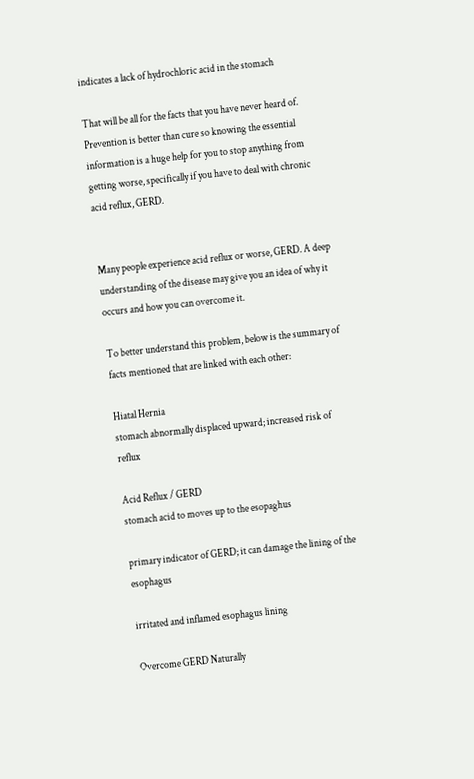indicates a lack of hydrochloric acid in the stomach

That will be all for the facts that you have never heard of. Prevention is better than cure so knowing the essential information is a huge help for you to stop anything from getting worse, specifically if you have to deal with chronic acid reflux, GERD.


Many people experience acid reflux or worse, GERD. A deep understanding of the disease may give you an idea of why it occurs and how you can overcome it.

To better understand this problem, below is the summary of facts mentioned that are linked with each other:

Hiatal Hernia
stomach abnormally displaced upward; increased risk of reflux

Acid Reflux / GERD
stomach acid to moves up to the esopaghus

primary indicator of GERD; it can damage the lining of the esophagus

irritated and inflamed esophagus lining

Overcome GERD Naturally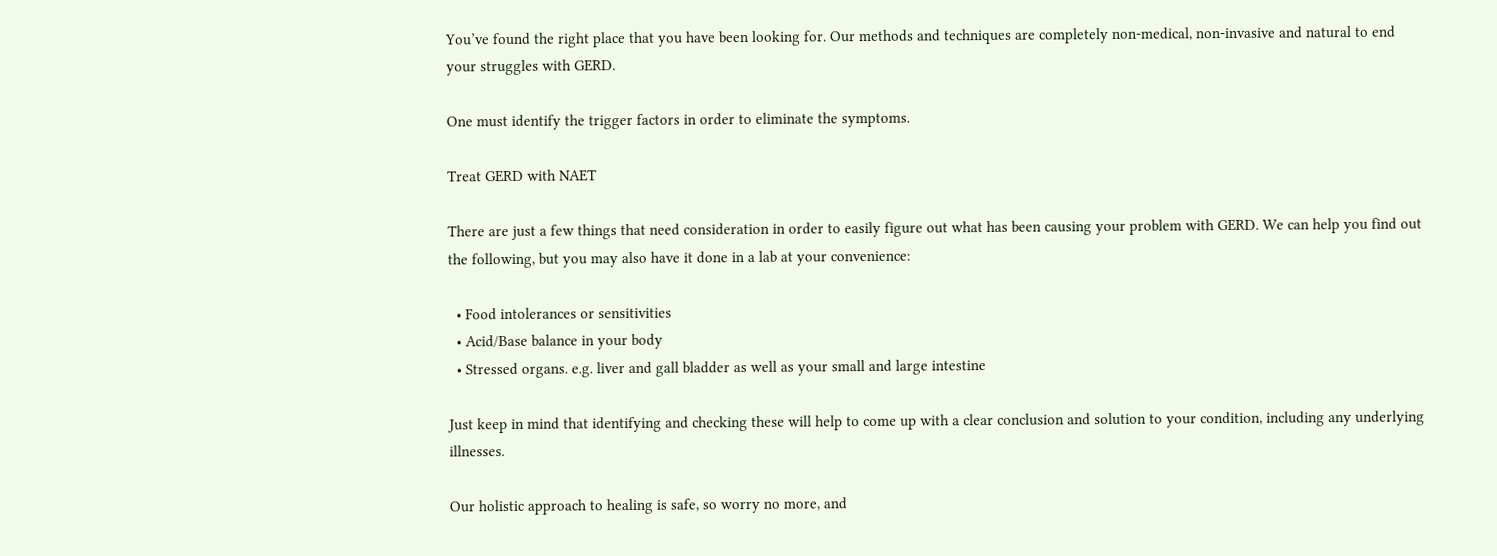You’ve found the right place that you have been looking for. Our methods and techniques are completely non-medical, non-invasive and natural to end your struggles with GERD.

One must identify the trigger factors in order to eliminate the symptoms.

Treat GERD with NAET

There are just a few things that need consideration in order to easily figure out what has been causing your problem with GERD. We can help you find out the following, but you may also have it done in a lab at your convenience:

  • Food intolerances or sensitivities
  • Acid/Base balance in your body
  • Stressed organs. e.g. liver and gall bladder as well as your small and large intestine

Just keep in mind that identifying and checking these will help to come up with a clear conclusion and solution to your condition, including any underlying illnesses.

Our holistic approach to healing is safe, so worry no more, and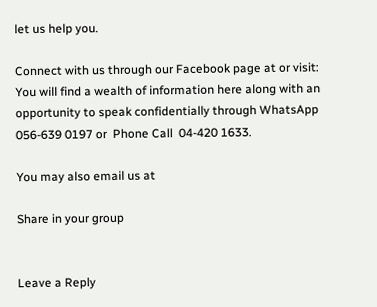let us help you.

Connect with us through our Facebook page at or visit: You will find a wealth of information here along with an opportunity to speak confidentially through WhatsApp 056-639 0197 or  Phone Call  04-420 1633.

You may also email us at

Share in your group


Leave a Reply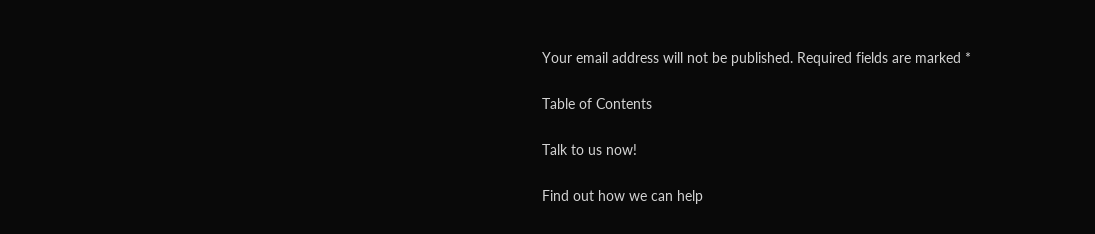Your email address will not be published. Required fields are marked *

Table of Contents

Talk to us now!

Find out how we can help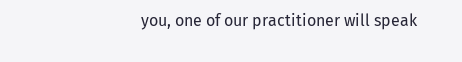you, one of our practitioner will speak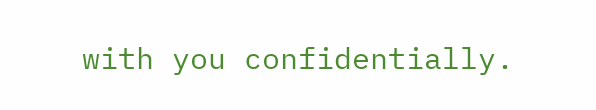with you confidentially.